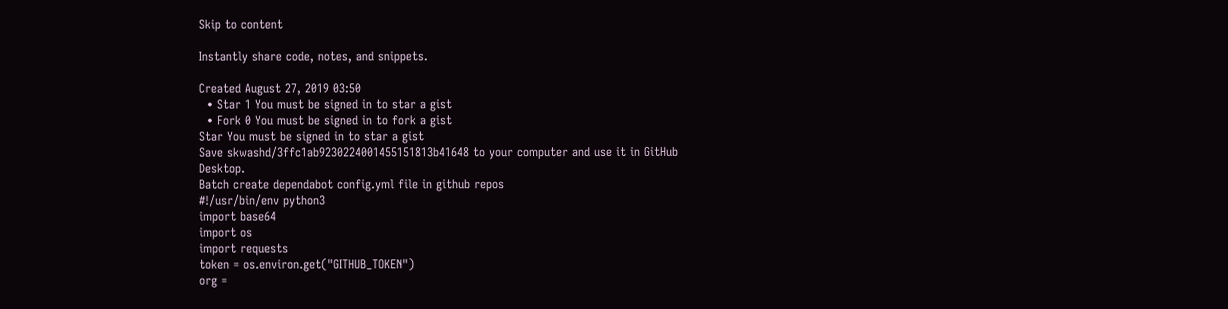Skip to content

Instantly share code, notes, and snippets.

Created August 27, 2019 03:50
  • Star 1 You must be signed in to star a gist
  • Fork 0 You must be signed in to fork a gist
Star You must be signed in to star a gist
Save skwashd/3ffc1ab9230224001455151813b41648 to your computer and use it in GitHub Desktop.
Batch create dependabot config.yml file in github repos
#!/usr/bin/env python3
import base64
import os
import requests
token = os.environ.get("GITHUB_TOKEN")
org =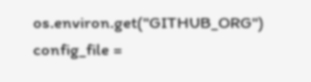os.environ.get("GITHUB_ORG")
config_file =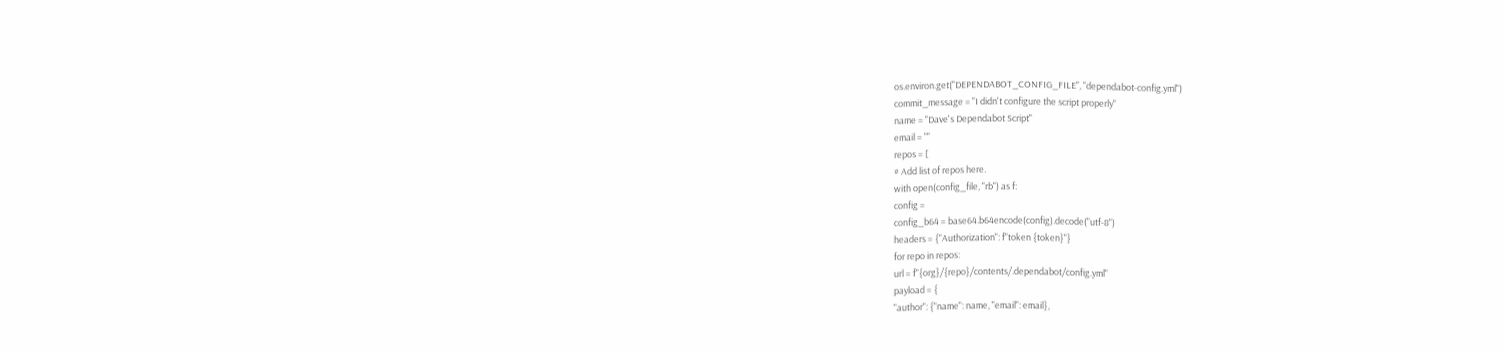os.environ.get("DEPENDABOT_CONFIG_FILE", "dependabot-config.yml")
commit_message = "I didn't configure the script properly"
name = "Dave's Dependabot Script"
email = ""
repos = [
# Add list of repos here.
with open(config_file, "rb") as f:
config =
config_b64 = base64.b64encode(config).decode("utf-8")
headers = {"Authorization": f"token {token}"}
for repo in repos:
url = f"{org}/{repo}/contents/.dependabot/config.yml"
payload = {
"author": {"name": name, "email": email},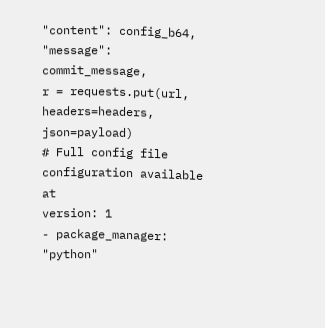"content": config_b64,
"message": commit_message,
r = requests.put(url, headers=headers, json=payload)
# Full config file configuration available at
version: 1
- package_manager: "python"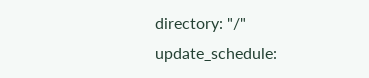directory: "/"
update_schedule: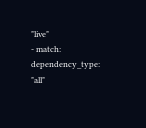"live"
- match:
dependency_type: "all"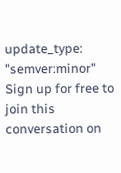update_type: "semver:minor"
Sign up for free to join this conversation on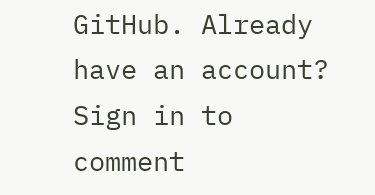GitHub. Already have an account? Sign in to comment